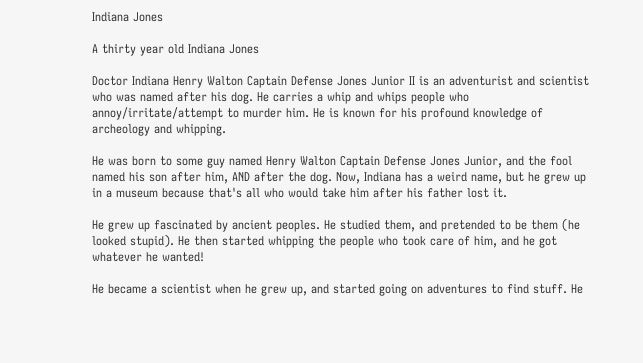Indiana Jones

A thirty year old Indiana Jones

Doctor Indiana Henry Walton Captain Defense Jones Junior II is an adventurist and scientist who was named after his dog. He carries a whip and whips people who annoy/irritate/attempt to murder him. He is known for his profound knowledge of archeology and whipping.

He was born to some guy named Henry Walton Captain Defense Jones Junior, and the fool named his son after him, AND after the dog. Now, Indiana has a weird name, but he grew up in a museum because that's all who would take him after his father lost it.

He grew up fascinated by ancient peoples. He studied them, and pretended to be them (he looked stupid). He then started whipping the people who took care of him, and he got whatever he wanted!

He became a scientist when he grew up, and started going on adventures to find stuff. He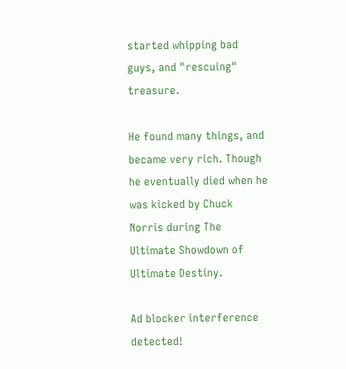started whipping bad guys, and "rescuing" treasure.

He found many things, and became very rich. Though he eventually died when he was kicked by Chuck Norris during The Ultimate Showdown of Ultimate Destiny.

Ad blocker interference detected!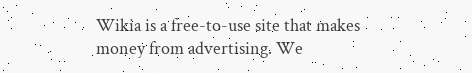Wikia is a free-to-use site that makes money from advertising. We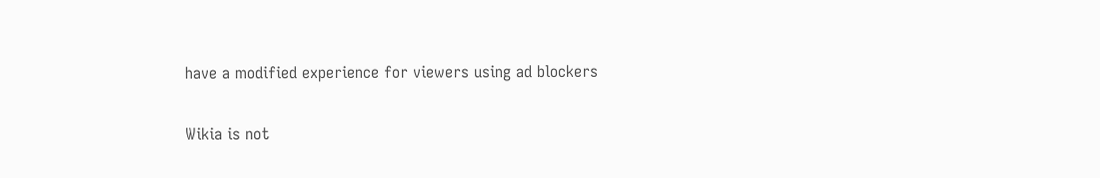have a modified experience for viewers using ad blockers

Wikia is not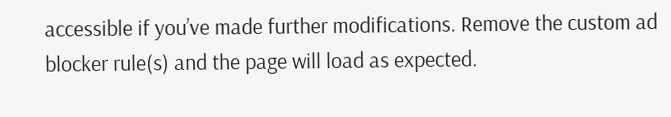accessible if you’ve made further modifications. Remove the custom ad blocker rule(s) and the page will load as expected.